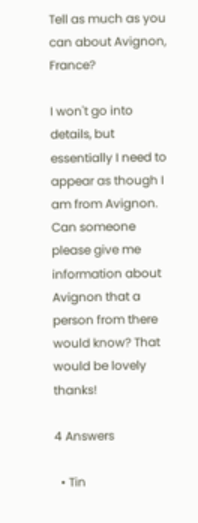Tell as much as you can about Avignon, France?

I won't go into details, but essentially I need to appear as though I am from Avignon. Can someone please give me information about Avignon that a person from there would know? That would be lovely thanks!

4 Answers

  • Tin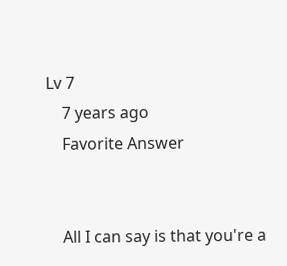Lv 7
    7 years ago
    Favorite Answer


    All I can say is that you're a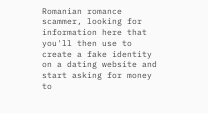Romanian romance scammer, looking for information here that you'll then use to create a fake identity on a dating website and start asking for money to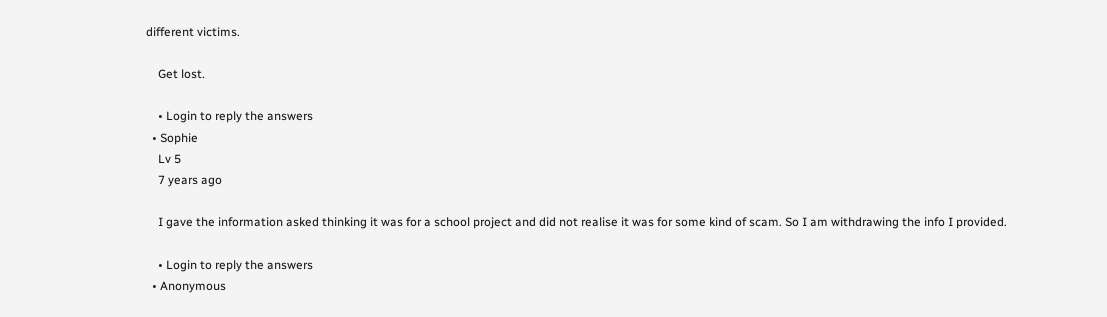different victims.

    Get lost.

    • Login to reply the answers
  • Sophie
    Lv 5
    7 years ago

    I gave the information asked thinking it was for a school project and did not realise it was for some kind of scam. So I am withdrawing the info I provided.

    • Login to reply the answers
  • Anonymous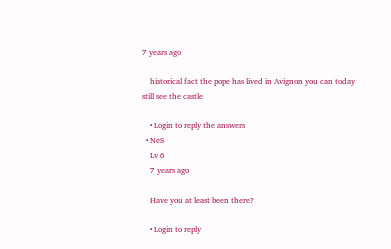7 years ago

    historical fact the pope has lived in Avignon you can today still see the castle

    • Login to reply the answers
  • NeS
    Lv 6
    7 years ago

    Have you at least been there?

    • Login to reply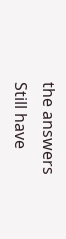the answers
Still have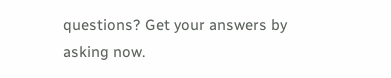questions? Get your answers by asking now.